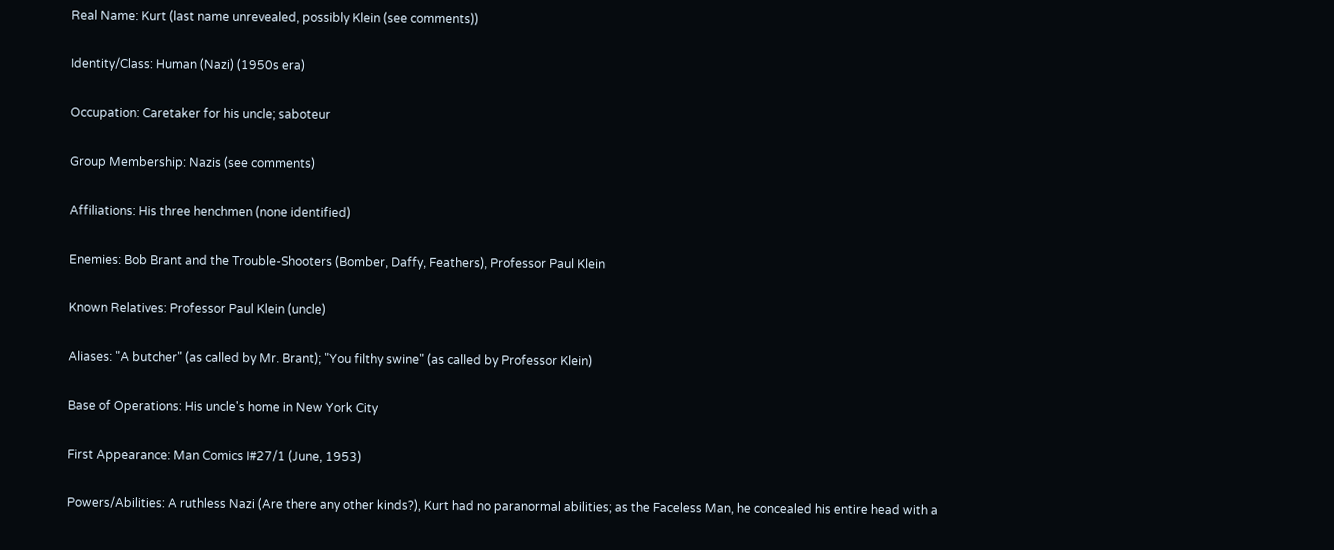Real Name: Kurt (last name unrevealed, possibly Klein (see comments))

Identity/Class: Human (Nazi) (1950s era)

Occupation: Caretaker for his uncle; saboteur

Group Membership: Nazis (see comments)

Affiliations: His three henchmen (none identified)

Enemies: Bob Brant and the Trouble-Shooters (Bomber, Daffy, Feathers), Professor Paul Klein

Known Relatives: Professor Paul Klein (uncle)

Aliases: "A butcher" (as called by Mr. Brant); "You filthy swine" (as called by Professor Klein)

Base of Operations: His uncle's home in New York City

First Appearance: Man Comics I#27/1 (June, 1953)

Powers/Abilities: A ruthless Nazi (Are there any other kinds?), Kurt had no paranormal abilities; as the Faceless Man, he concealed his entire head with a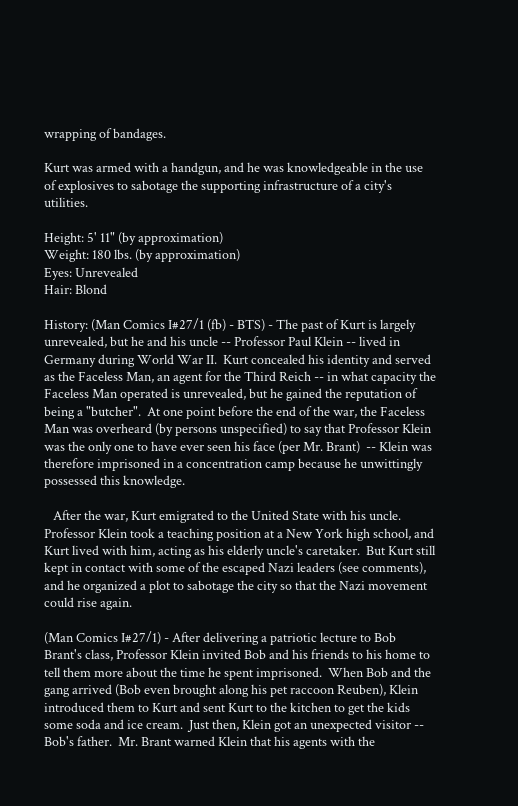wrapping of bandages.

Kurt was armed with a handgun, and he was knowledgeable in the use of explosives to sabotage the supporting infrastructure of a city's utilities.

Height: 5' 11" (by approximation)
Weight: 180 lbs. (by approximation)
Eyes: Unrevealed
Hair: Blond

History: (Man Comics I#27/1 (fb) - BTS) - The past of Kurt is largely unrevealed, but he and his uncle -- Professor Paul Klein -- lived in Germany during World War II.  Kurt concealed his identity and served as the Faceless Man, an agent for the Third Reich -- in what capacity the Faceless Man operated is unrevealed, but he gained the reputation of being a "butcher".  At one point before the end of the war, the Faceless Man was overheard (by persons unspecified) to say that Professor Klein was the only one to have ever seen his face (per Mr. Brant)  -- Klein was therefore imprisoned in a concentration camp because he unwittingly possessed this knowledge.

   After the war, Kurt emigrated to the United State with his uncle.  Professor Klein took a teaching position at a New York high school, and Kurt lived with him, acting as his elderly uncle's caretaker.  But Kurt still kept in contact with some of the escaped Nazi leaders (see comments), and he organized a plot to sabotage the city so that the Nazi movement could rise again.

(Man Comics I#27/1) - After delivering a patriotic lecture to Bob Brant's class, Professor Klein invited Bob and his friends to his home to tell them more about the time he spent imprisoned.  When Bob and the gang arrived (Bob even brought along his pet raccoon Reuben), Klein introduced them to Kurt and sent Kurt to the kitchen to get the kids some soda and ice cream.  Just then, Klein got an unexpected visitor -- Bob's father.  Mr. Brant warned Klein that his agents with the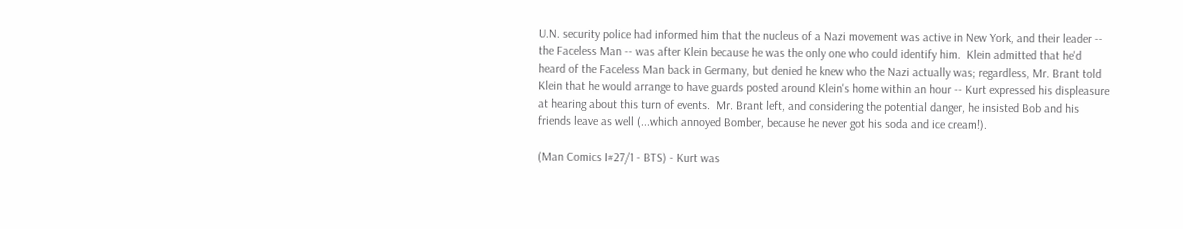U.N. security police had informed him that the nucleus of a Nazi movement was active in New York, and their leader -- the Faceless Man -- was after Klein because he was the only one who could identify him.  Klein admitted that he'd heard of the Faceless Man back in Germany, but denied he knew who the Nazi actually was; regardless, Mr. Brant told Klein that he would arrange to have guards posted around Klein's home within an hour -- Kurt expressed his displeasure at hearing about this turn of events.  Mr. Brant left, and considering the potential danger, he insisted Bob and his friends leave as well (...which annoyed Bomber, because he never got his soda and ice cream!).

(Man Comics I#27/1 - BTS) - Kurt was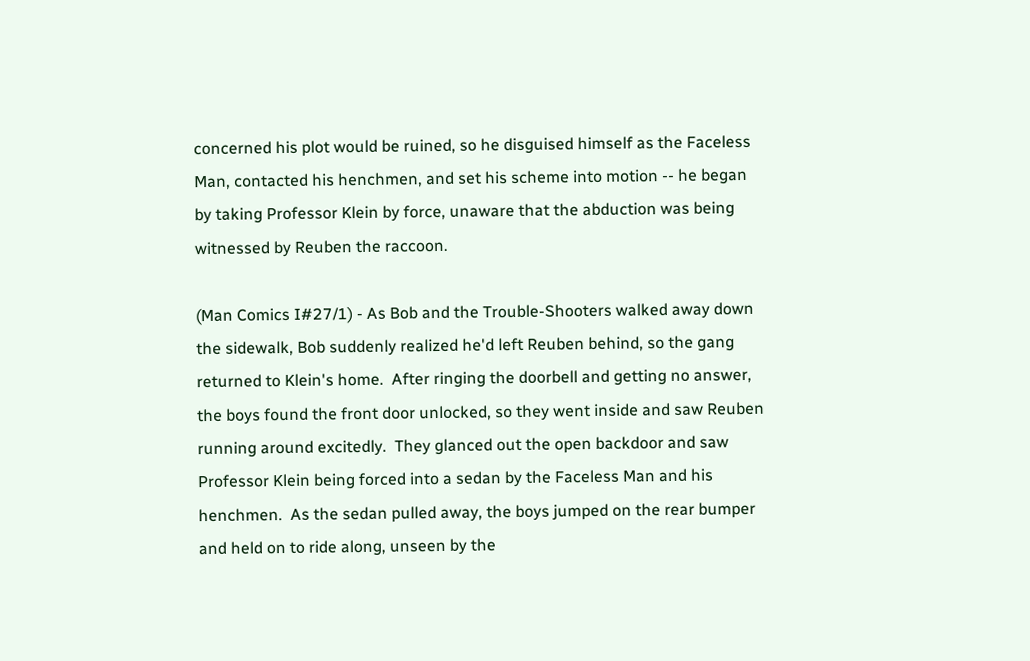concerned his plot would be ruined, so he disguised himself as the Faceless Man, contacted his henchmen, and set his scheme into motion -- he began by taking Professor Klein by force, unaware that the abduction was being witnessed by Reuben the raccoon.

(Man Comics I#27/1) - As Bob and the Trouble-Shooters walked away down the sidewalk, Bob suddenly realized he'd left Reuben behind, so the gang returned to Klein's home.  After ringing the doorbell and getting no answer, the boys found the front door unlocked, so they went inside and saw Reuben running around excitedly.  They glanced out the open backdoor and saw Professor Klein being forced into a sedan by the Faceless Man and his henchmen.  As the sedan pulled away, the boys jumped on the rear bumper and held on to ride along, unseen by the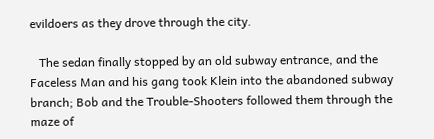evildoers as they drove through the city.

   The sedan finally stopped by an old subway entrance, and the Faceless Man and his gang took Klein into the abandoned subway branch; Bob and the Trouble-Shooters followed them through the maze of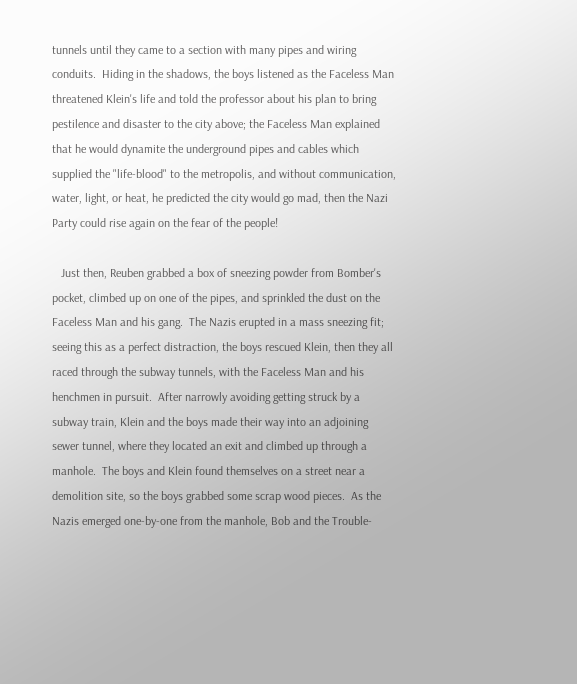tunnels until they came to a section with many pipes and wiring conduits.  Hiding in the shadows, the boys listened as the Faceless Man threatened Klein's life and told the professor about his plan to bring pestilence and disaster to the city above; the Faceless Man explained that he would dynamite the underground pipes and cables which supplied the "life-blood" to the metropolis, and without communication, water, light, or heat, he predicted the city would go mad, then the Nazi Party could rise again on the fear of the people!

   Just then, Reuben grabbed a box of sneezing powder from Bomber's pocket, climbed up on one of the pipes, and sprinkled the dust on the Faceless Man and his gang.  The Nazis erupted in a mass sneezing fit; seeing this as a perfect distraction, the boys rescued Klein, then they all raced through the subway tunnels, with the Faceless Man and his henchmen in pursuit.  After narrowly avoiding getting struck by a subway train, Klein and the boys made their way into an adjoining sewer tunnel, where they located an exit and climbed up through a manhole.  The boys and Klein found themselves on a street near a demolition site, so the boys grabbed some scrap wood pieces.  As the Nazis emerged one-by-one from the manhole, Bob and the Trouble-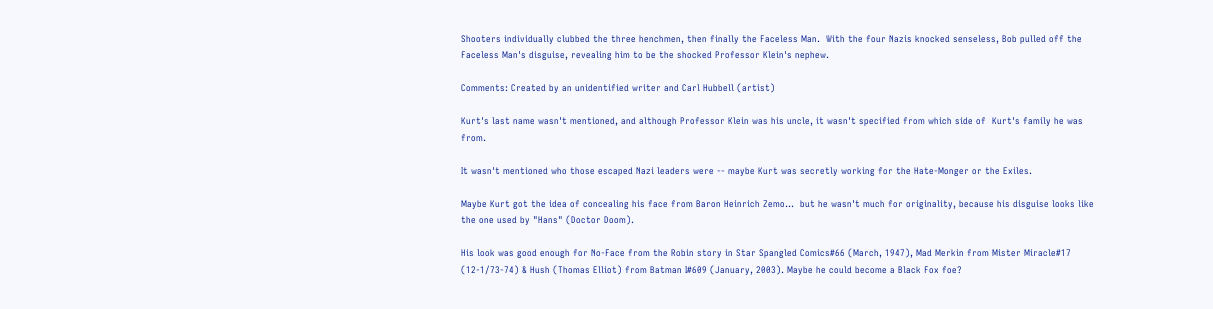Shooters individually clubbed the three henchmen, then finally the Faceless Man.  With the four Nazis knocked senseless, Bob pulled off the Faceless Man's disguise, revealing him to be the shocked Professor Klein's nephew.

Comments: Created by an unidentified writer and Carl Hubbell (artist)

Kurt's last name wasn't mentioned, and although Professor Klein was his uncle, it wasn't specified from which side of  Kurt's family he was from.

It wasn't mentioned who those escaped Nazi leaders were -- maybe Kurt was secretly working for the Hate-Monger or the Exiles.

Maybe Kurt got the idea of concealing his face from Baron Heinrich Zemo...  but he wasn't much for originality, because his disguise looks like the one used by "Hans" (Doctor Doom).

His look was good enough for No-Face from the Robin story in Star Spangled Comics#66 (March, 1947), Mad Merkin from Mister Miracle#17 (12-1/73-74) & Hush (Thomas Elliot) from Batman I#609 (January, 2003). Maybe he could become a Black Fox foe?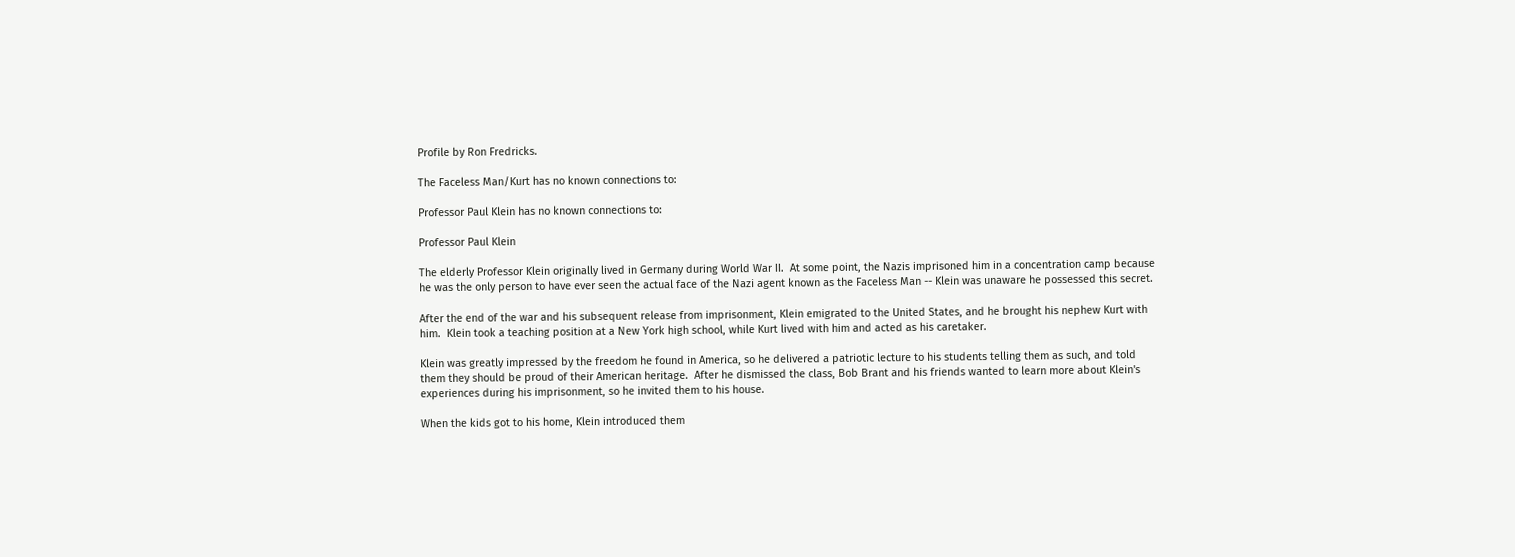Profile by Ron Fredricks.

The Faceless Man/Kurt has no known connections to:

Professor Paul Klein has no known connections to:

Professor Paul Klein

The elderly Professor Klein originally lived in Germany during World War II.  At some point, the Nazis imprisoned him in a concentration camp because he was the only person to have ever seen the actual face of the Nazi agent known as the Faceless Man -- Klein was unaware he possessed this secret.

After the end of the war and his subsequent release from imprisonment, Klein emigrated to the United States, and he brought his nephew Kurt with him.  Klein took a teaching position at a New York high school, while Kurt lived with him and acted as his caretaker.

Klein was greatly impressed by the freedom he found in America, so he delivered a patriotic lecture to his students telling them as such, and told them they should be proud of their American heritage.  After he dismissed the class, Bob Brant and his friends wanted to learn more about Klein's experiences during his imprisonment, so he invited them to his house.

When the kids got to his home, Klein introduced them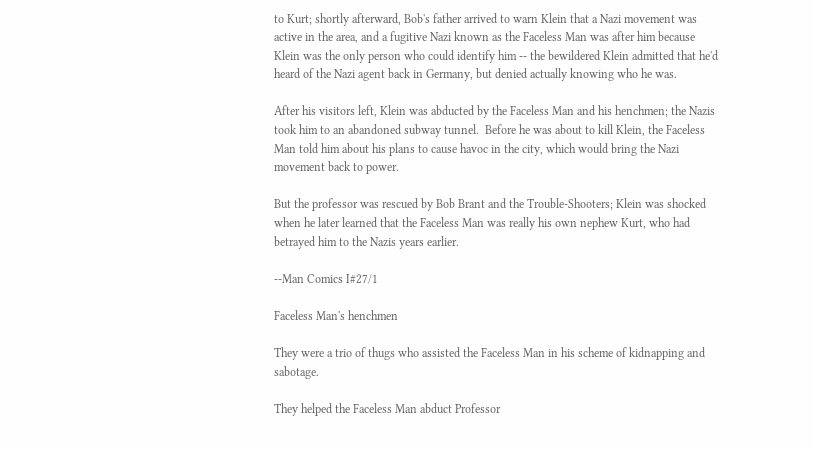to Kurt; shortly afterward, Bob's father arrived to warn Klein that a Nazi movement was active in the area, and a fugitive Nazi known as the Faceless Man was after him because Klein was the only person who could identify him -- the bewildered Klein admitted that he'd heard of the Nazi agent back in Germany, but denied actually knowing who he was.

After his visitors left, Klein was abducted by the Faceless Man and his henchmen; the Nazis took him to an abandoned subway tunnel.  Before he was about to kill Klein, the Faceless Man told him about his plans to cause havoc in the city, which would bring the Nazi movement back to power.

But the professor was rescued by Bob Brant and the Trouble-Shooters; Klein was shocked when he later learned that the Faceless Man was really his own nephew Kurt, who had betrayed him to the Nazis years earlier.

--Man Comics I#27/1

Faceless Man's henchmen

They were a trio of thugs who assisted the Faceless Man in his scheme of kidnapping and sabotage.

They helped the Faceless Man abduct Professor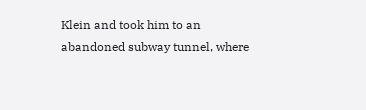Klein and took him to an abandoned subway tunnel, where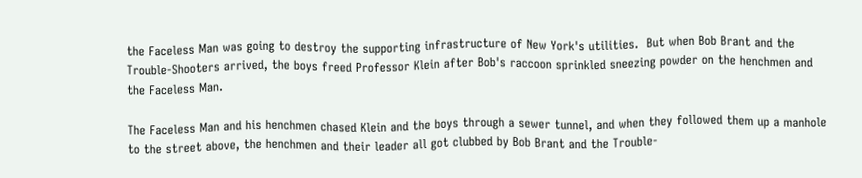the Faceless Man was going to destroy the supporting infrastructure of New York's utilities.  But when Bob Brant and the Trouble-Shooters arrived, the boys freed Professor Klein after Bob's raccoon sprinkled sneezing powder on the henchmen and the Faceless Man.

The Faceless Man and his henchmen chased Klein and the boys through a sewer tunnel, and when they followed them up a manhole to the street above, the henchmen and their leader all got clubbed by Bob Brant and the Trouble-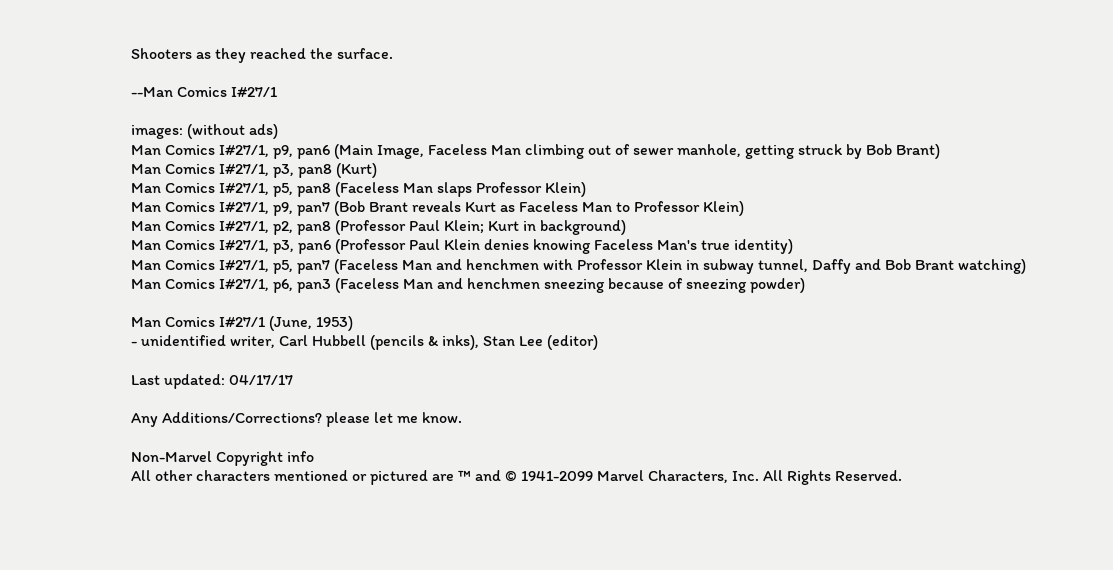Shooters as they reached the surface.

--Man Comics I#27/1

images: (without ads)
Man Comics I#27/1, p9, pan6 (Main Image, Faceless Man climbing out of sewer manhole, getting struck by Bob Brant)
Man Comics I#27/1, p3, pan8 (Kurt)
Man Comics I#27/1, p5, pan8 (Faceless Man slaps Professor Klein)
Man Comics I#27/1, p9, pan7 (Bob Brant reveals Kurt as Faceless Man to Professor Klein)
Man Comics I#27/1, p2, pan8 (Professor Paul Klein; Kurt in background)
Man Comics I#27/1, p3, pan6 (Professor Paul Klein denies knowing Faceless Man's true identity)
Man Comics I#27/1, p5, pan7 (Faceless Man and henchmen with Professor Klein in subway tunnel, Daffy and Bob Brant watching)
Man Comics I#27/1, p6, pan3 (Faceless Man and henchmen sneezing because of sneezing powder)

Man Comics I#27/1 (June, 1953)
- unidentified writer, Carl Hubbell (pencils & inks), Stan Lee (editor)

Last updated: 04/17/17

Any Additions/Corrections? please let me know.

Non-Marvel Copyright info
All other characters mentioned or pictured are ™ and © 1941-2099 Marvel Characters, Inc. All Rights Reserved.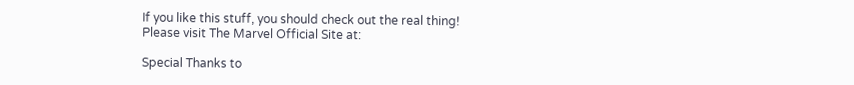If you like this stuff, you should check out the real thing!
Please visit The Marvel Official Site at:

Special Thanks to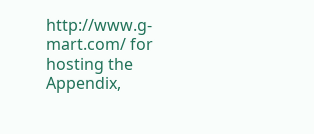http://www.g-mart.com/ for hosting the Appendix,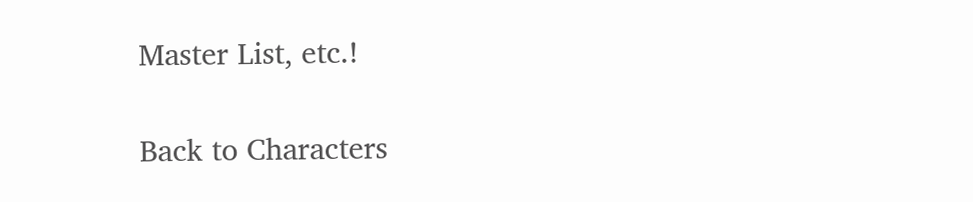Master List, etc.!

Back to Characters